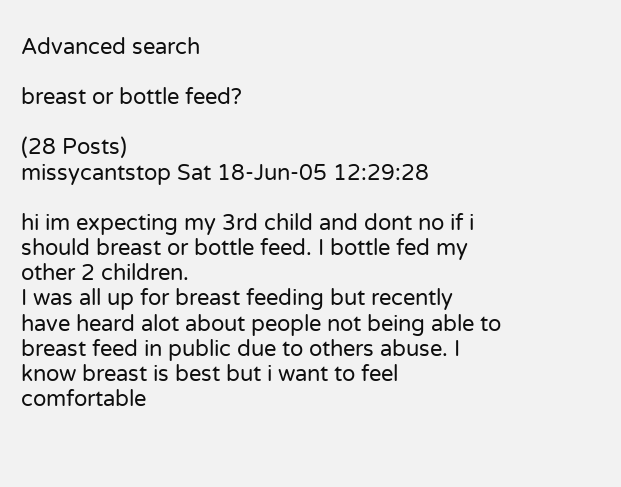Advanced search

breast or bottle feed?

(28 Posts)
missycantstop Sat 18-Jun-05 12:29:28

hi im expecting my 3rd child and dont no if i should breast or bottle feed. I bottle fed my other 2 children.
I was all up for breast feeding but recently have heard alot about people not being able to breast feed in public due to others abuse. I know breast is best but i want to feel comfortable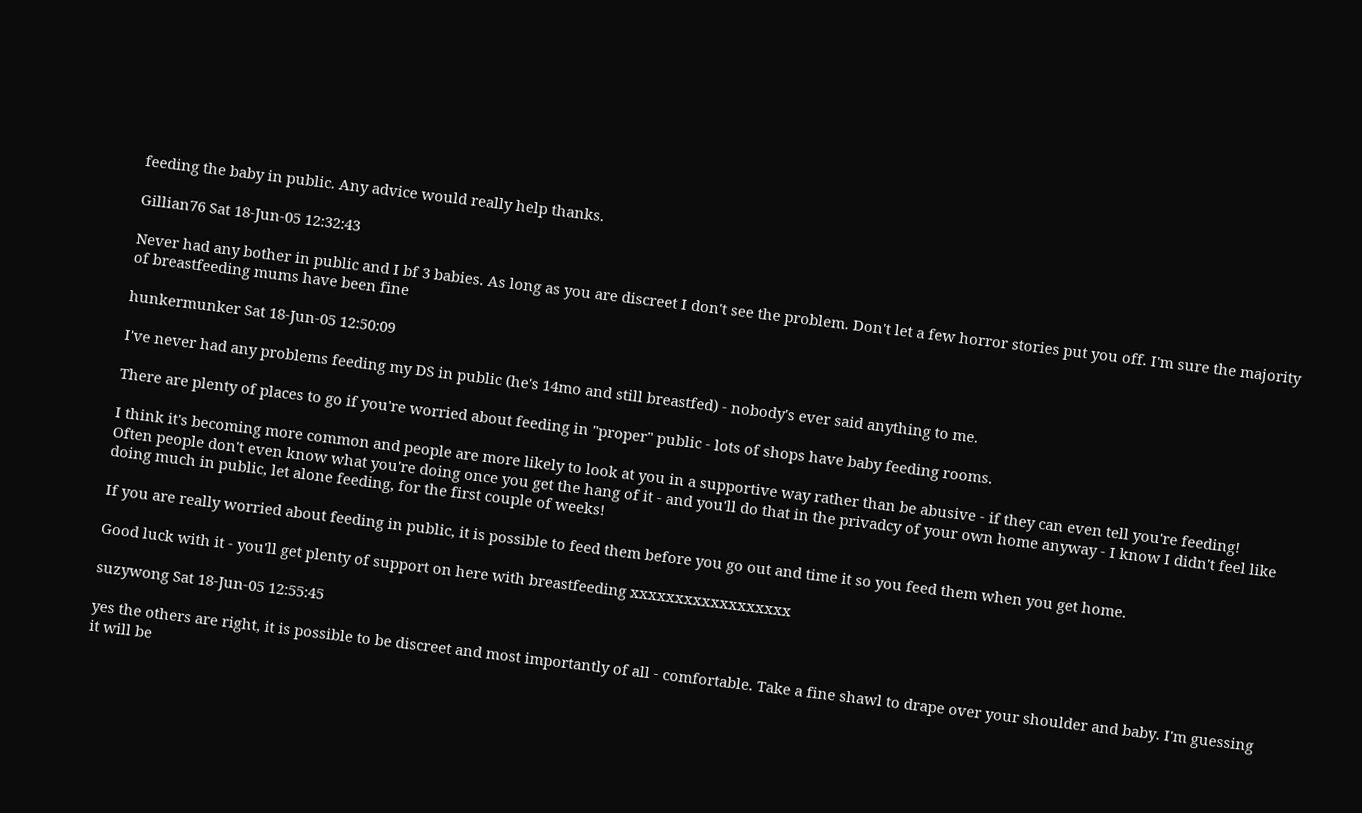feeding the baby in public. Any advice would really help thanks.

Gillian76 Sat 18-Jun-05 12:32:43

Never had any bother in public and I bf 3 babies. As long as you are discreet I don't see the problem. Don't let a few horror stories put you off. I'm sure the majority of breastfeeding mums have been fine

hunkermunker Sat 18-Jun-05 12:50:09

I've never had any problems feeding my DS in public (he's 14mo and still breastfed) - nobody's ever said anything to me.

There are plenty of places to go if you're worried about feeding in "proper" public - lots of shops have baby feeding rooms.

I think it's becoming more common and people are more likely to look at you in a supportive way rather than be abusive - if they can even tell you're feeding! Often people don't even know what you're doing once you get the hang of it - and you'll do that in the privadcy of your own home anyway - I know I didn't feel like doing much in public, let alone feeding, for the first couple of weeks!

If you are really worried about feeding in public, it is possible to feed them before you go out and time it so you feed them when you get home.

Good luck with it - you'll get plenty of support on here with breastfeeding xxxxxxxxxxxxxxxxxx

suzywong Sat 18-Jun-05 12:55:45

yes the others are right, it is possible to be discreet and most importantly of all - comfortable. Take a fine shawl to drape over your shoulder and baby. I'm guessing it will be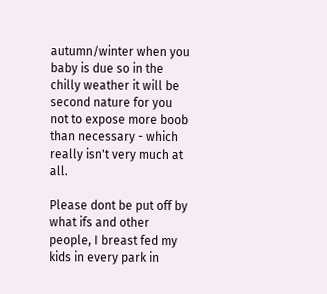autumn/winter when you baby is due so in the chilly weather it will be second nature for you not to expose more boob than necessary - which really isn't very much at all.

Please dont be put off by what ifs and other people, I breast fed my kids in every park in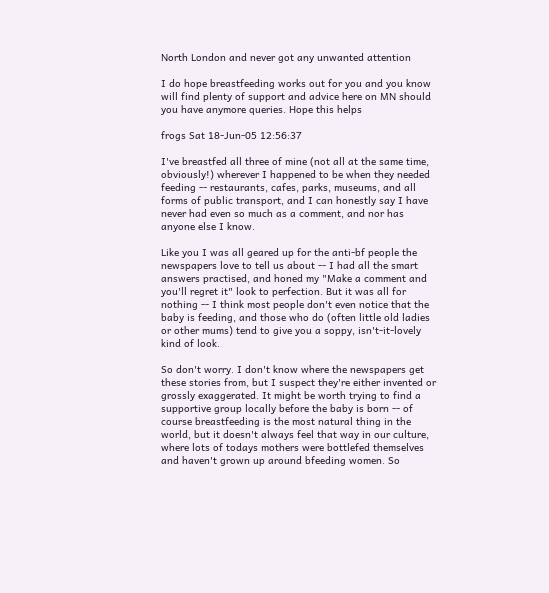North London and never got any unwanted attention

I do hope breastfeeding works out for you and you know will find plenty of support and advice here on MN should you have anymore queries. Hope this helps

frogs Sat 18-Jun-05 12:56:37

I've breastfed all three of mine (not all at the same time, obviously!) wherever I happened to be when they needed feeding -- restaurants, cafes, parks, museums, and all forms of public transport, and I can honestly say I have never had even so much as a comment, and nor has anyone else I know.

Like you I was all geared up for the anti-bf people the newspapers love to tell us about -- I had all the smart answers practised, and honed my "Make a comment and you'll regret it" look to perfection. But it was all for nothing -- I think most people don't even notice that the baby is feeding, and those who do (often little old ladies or other mums) tend to give you a soppy, isn't-it-lovely kind of look.

So don't worry. I don't know where the newspapers get these stories from, but I suspect they're either invented or grossly exaggerated. It might be worth trying to find a supportive group locally before the baby is born -- of course breastfeeding is the most natural thing in the world, but it doesn't always feel that way in our culture, where lots of todays mothers were bottlefed themselves and haven't grown up around bfeeding women. So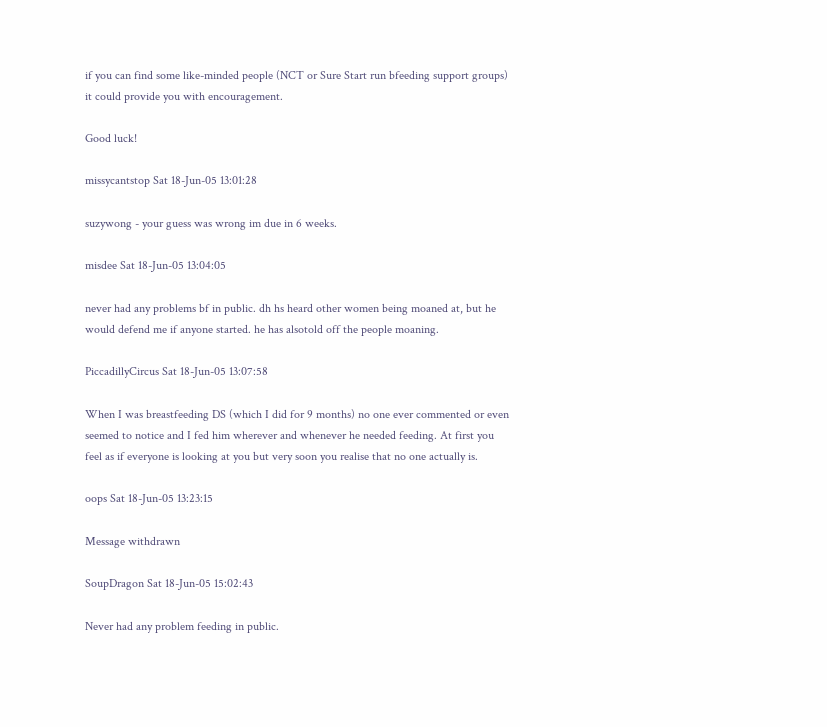if you can find some like-minded people (NCT or Sure Start run bfeeding support groups) it could provide you with encouragement.

Good luck!

missycantstop Sat 18-Jun-05 13:01:28

suzywong - your guess was wrong im due in 6 weeks.

misdee Sat 18-Jun-05 13:04:05

never had any problems bf in public. dh hs heard other women being moaned at, but he would defend me if anyone started. he has alsotold off the people moaning.

PiccadillyCircus Sat 18-Jun-05 13:07:58

When I was breastfeeding DS (which I did for 9 months) no one ever commented or even seemed to notice and I fed him wherever and whenever he needed feeding. At first you feel as if everyone is looking at you but very soon you realise that no one actually is.

oops Sat 18-Jun-05 13:23:15

Message withdrawn

SoupDragon Sat 18-Jun-05 15:02:43

Never had any problem feeding in public.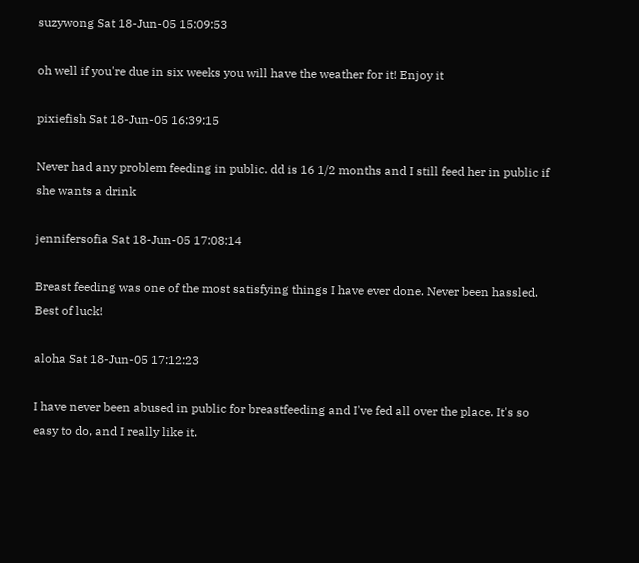suzywong Sat 18-Jun-05 15:09:53

oh well if you're due in six weeks you will have the weather for it! Enjoy it

pixiefish Sat 18-Jun-05 16:39:15

Never had any problem feeding in public. dd is 16 1/2 months and I still feed her in public if she wants a drink

jennifersofia Sat 18-Jun-05 17:08:14

Breast feeding was one of the most satisfying things I have ever done. Never been hassled.
Best of luck!

aloha Sat 18-Jun-05 17:12:23

I have never been abused in public for breastfeeding and I've fed all over the place. It's so easy to do, and I really like it.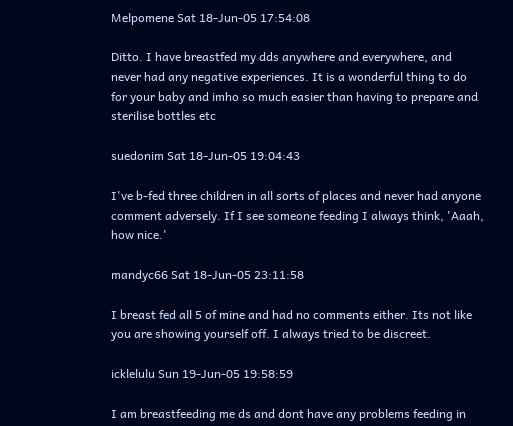Melpomene Sat 18-Jun-05 17:54:08

Ditto. I have breastfed my dds anywhere and everywhere, and never had any negative experiences. It is a wonderful thing to do for your baby and imho so much easier than having to prepare and sterilise bottles etc

suedonim Sat 18-Jun-05 19:04:43

I've b-fed three children in all sorts of places and never had anyone comment adversely. If I see someone feeding I always think, 'Aaah, how nice.'

mandyc66 Sat 18-Jun-05 23:11:58

I breast fed all 5 of mine and had no comments either. Its not like you are showing yourself off. I always tried to be discreet.

icklelulu Sun 19-Jun-05 19:58:59

I am breastfeeding me ds and dont have any problems feeding in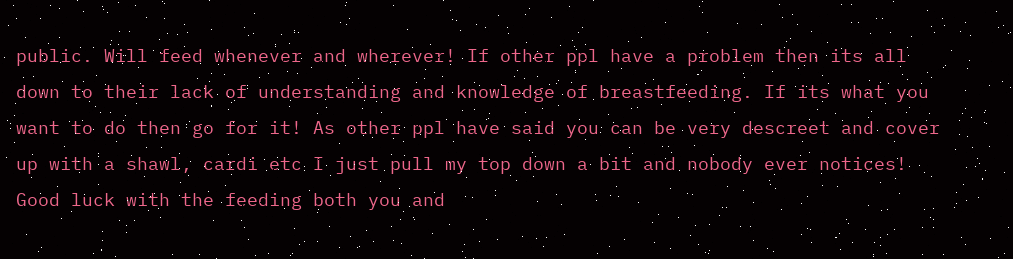public. Will feed whenever and wherever! If other ppl have a problem then its all down to their lack of understanding and knowledge of breastfeeding. If its what you want to do then go for it! As other ppl have said you can be very descreet and cover up with a shawl, cardi etc I just pull my top down a bit and nobody ever notices! Good luck with the feeding both you and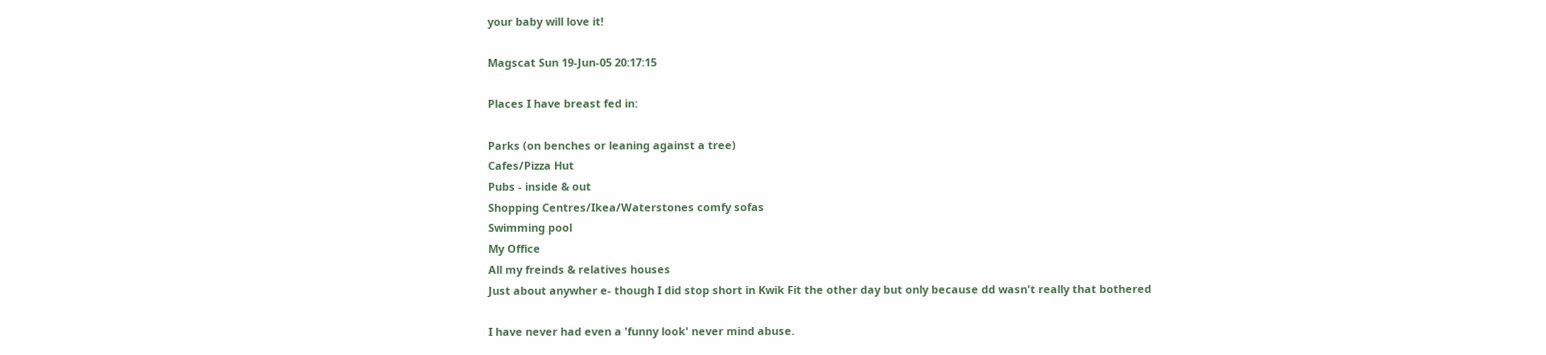your baby will love it!

Magscat Sun 19-Jun-05 20:17:15

Places I have breast fed in:

Parks (on benches or leaning against a tree)
Cafes/Pizza Hut
Pubs - inside & out
Shopping Centres/Ikea/Waterstones comfy sofas
Swimming pool
My Office
All my freinds & relatives houses
Just about anywher e- though I did stop short in Kwik Fit the other day but only because dd wasn't really that bothered

I have never had even a 'funny look' never mind abuse.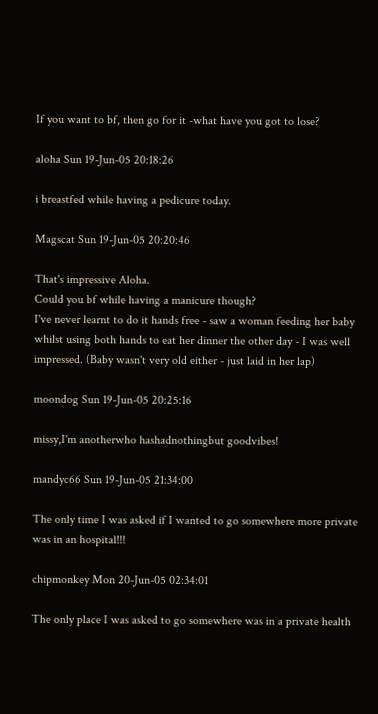If you want to bf, then go for it -what have you got to lose?

aloha Sun 19-Jun-05 20:18:26

i breastfed while having a pedicure today.

Magscat Sun 19-Jun-05 20:20:46

That's impressive Aloha.
Could you bf while having a manicure though?
I've never learnt to do it hands free - saw a woman feeding her baby whilst using both hands to eat her dinner the other day - I was well impressed. (Baby wasn't very old either - just laid in her lap)

moondog Sun 19-Jun-05 20:25:16

missy,I'm anotherwho hashadnothingbut goodvibes!

mandyc66 Sun 19-Jun-05 21:34:00

The only time I was asked if I wanted to go somewhere more private was in an hospital!!!

chipmonkey Mon 20-Jun-05 02:34:01

The only place I was asked to go somewhere was in a private health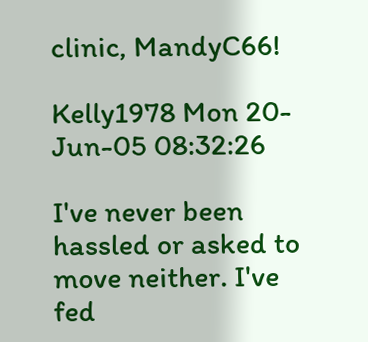clinic, MandyC66!

Kelly1978 Mon 20-Jun-05 08:32:26

I've never been hassled or asked to move neither. I've fed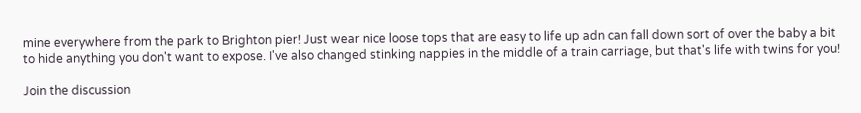mine everywhere from the park to Brighton pier! Just wear nice loose tops that are easy to life up adn can fall down sort of over the baby a bit to hide anything you don't want to expose. I've also changed stinking nappies in the middle of a train carriage, but that's life with twins for you!

Join the discussion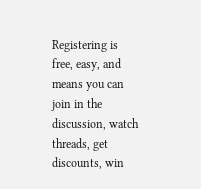Registering is free, easy, and means you can join in the discussion, watch threads, get discounts, win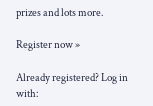prizes and lots more.

Register now »

Already registered? Log in with: